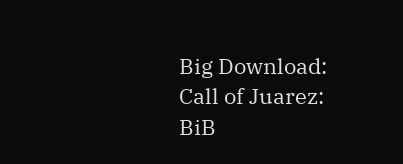Big Download: Call of Juarez: BiB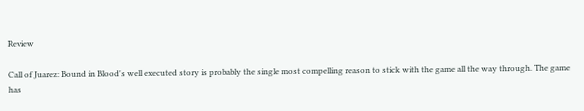Review

Call of Juarez: Bound in Blood's well executed story is probably the single most compelling reason to stick with the game all the way through. The game has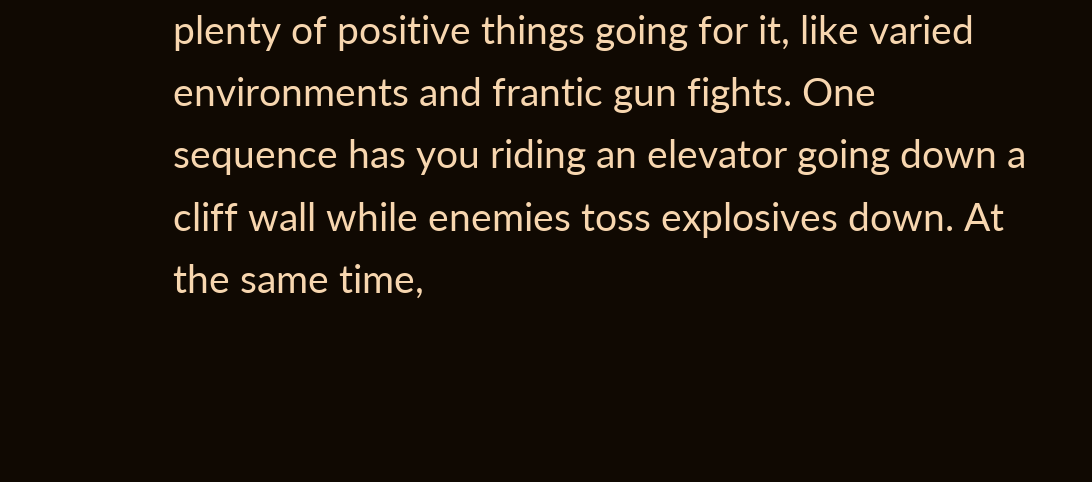plenty of positive things going for it, like varied environments and frantic gun fights. One sequence has you riding an elevator going down a cliff wall while enemies toss explosives down. At the same time,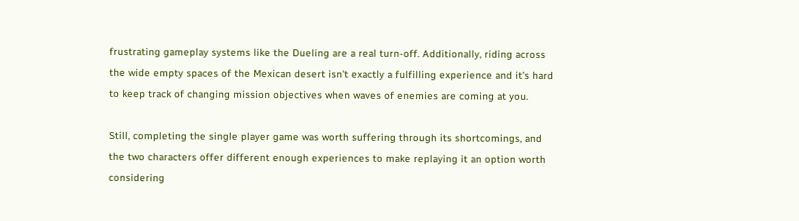frustrating gameplay systems like the Dueling are a real turn-off. Additionally, riding across the wide empty spaces of the Mexican desert isn't exactly a fulfilling experience and it's hard to keep track of changing mission objectives when waves of enemies are coming at you.

Still, completing the single player game was worth suffering through its shortcomings, and the two characters offer different enough experiences to make replaying it an option worth considering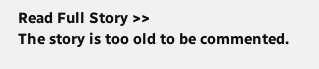Read Full Story >>
The story is too old to be commented.